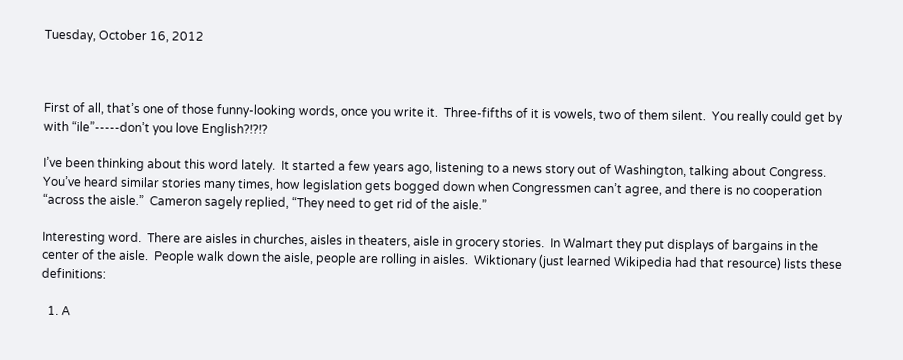Tuesday, October 16, 2012



First of all, that’s one of those funny-looking words, once you write it.  Three-fifths of it is vowels, two of them silent.  You really could get by with “ile”-----don’t you love English?!?!?

I’ve been thinking about this word lately.  It started a few years ago, listening to a news story out of Washington, talking about Congress.  You’ve heard similar stories many times, how legislation gets bogged down when Congressmen can’t agree, and there is no cooperation “across the aisle.”  Cameron sagely replied, “They need to get rid of the aisle.”

Interesting word.  There are aisles in churches, aisles in theaters, aisle in grocery stories.  In Walmart they put displays of bargains in the center of the aisle.  People walk down the aisle, people are rolling in aisles.  Wiktionary (just learned Wikipedia had that resource) lists these definitions:

  1. A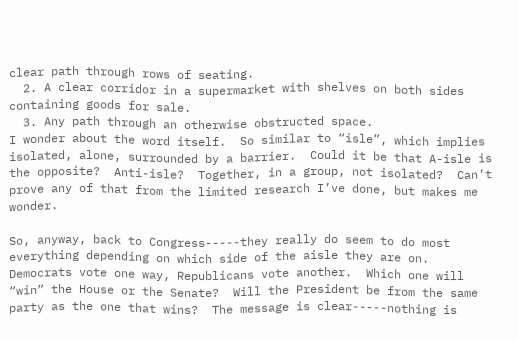clear path through rows of seating.
  2. A clear corridor in a supermarket with shelves on both sides containing goods for sale.
  3. Any path through an otherwise obstructed space.
I wonder about the word itself.  So similar to “isle”, which implies isolated, alone, surrounded by a barrier.  Could it be that A-isle is the opposite?  Anti-isle?  Together, in a group, not isolated?  Can’t prove any of that from the limited research I’ve done, but makes me wonder.

So, anyway, back to Congress-----they really do seem to do most everything depending on which side of the aisle they are on.  Democrats vote one way, Republicans vote another.  Which one will “win” the House or the Senate?  Will the President be from the same party as the one that wins?  The message is clear-----nothing is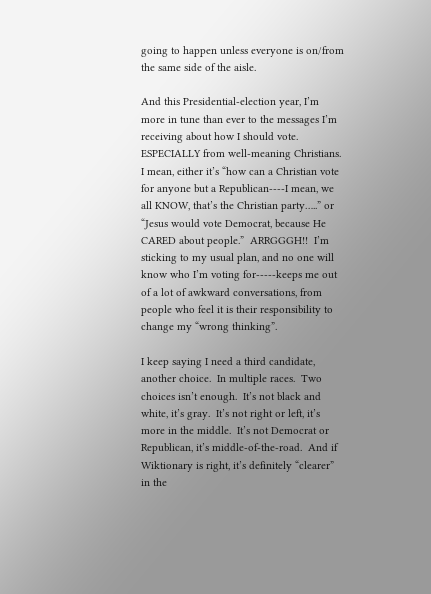going to happen unless everyone is on/from the same side of the aisle.

And this Presidential-election year, I’m more in tune than ever to the messages I’m receiving about how I should vote.  ESPECIALLY from well-meaning Christians.  I mean, either it’s “how can a Christian vote for anyone but a Republican----I mean, we all KNOW, that’s the Christian party…..” or “Jesus would vote Democrat, because He CARED about people.”  ARRGGGH!!  I’m sticking to my usual plan, and no one will know who I’m voting for-----keeps me out of a lot of awkward conversations, from people who feel it is their responsibility to change my “wrong thinking”.

I keep saying I need a third candidate, another choice.  In multiple races.  Two choices isn’t enough.  It’s not black and white, it’s gray.  It’s not right or left, it’s more in the middle.  It’s not Democrat or Republican, it’s middle-of-the-road.  And if Wiktionary is right, it’s definitely “clearer” in the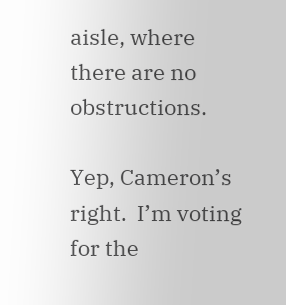aisle, where there are no obstructions.

Yep, Cameron’s right.  I’m voting for the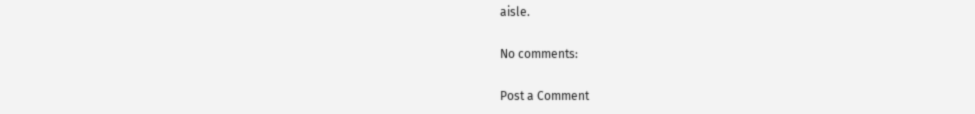aisle.

No comments:

Post a Comment